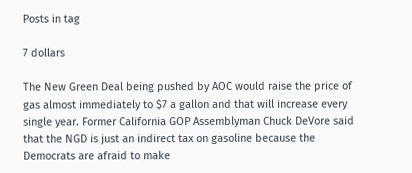Posts in tag

7 dollars

The New Green Deal being pushed by AOC would raise the price of gas almost immediately to $7 a gallon and that will increase every single year. Former California GOP Assemblyman Chuck DeVore said that the NGD is just an indirect tax on gasoline because the Democrats are afraid to make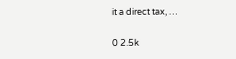it a direct tax, …

0 2.5k